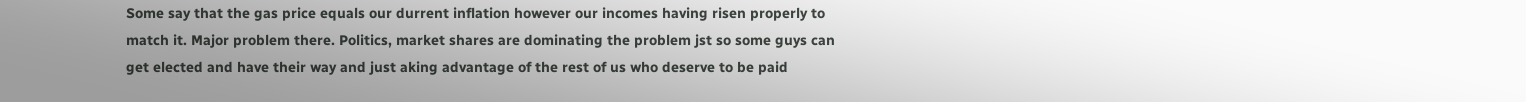Some say that the gas price equals our durrent inflation however our incomes having risen properly to match it. Major problem there. Politics, market shares are dominating the problem jst so some guys can get elected and have their way and just aking advantage of the rest of us who deserve to be paid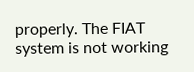properly. The FIAT system is not working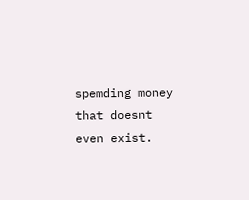spemding money that doesnt even exist.